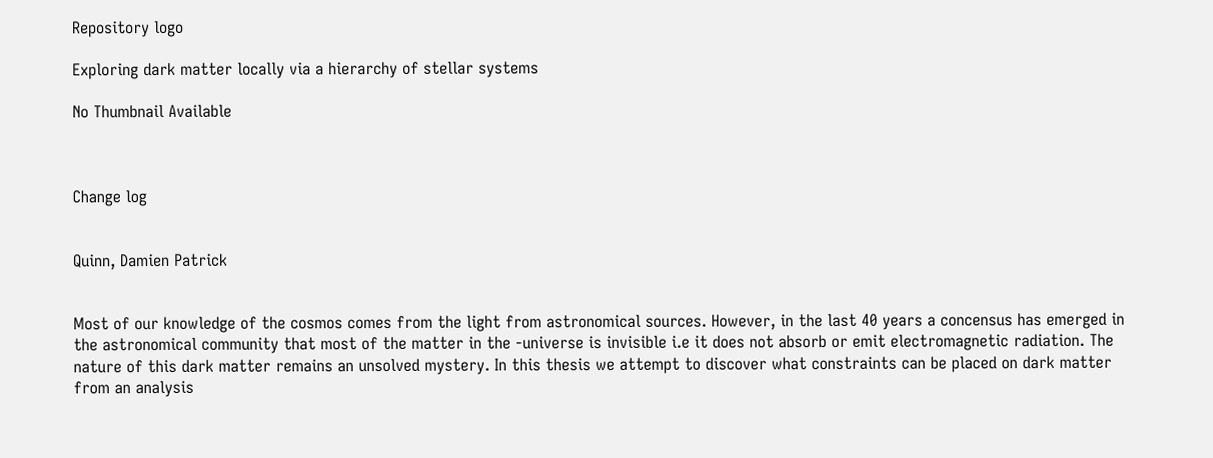Repository logo

Exploring dark matter locally via a hierarchy of stellar systems

No Thumbnail Available



Change log


Quinn, Damien Patrick


Most of our knowledge of the cosmos comes from the light from astronomical sources. However, in the last 40 years a concensus has emerged in the astronomical community that most of the matter in the -universe is invisible i.e it does not absorb or emit electromagnetic radiation. The nature of this dark matter remains an unsolved mystery. In this thesis we attempt to discover what constraints can be placed on dark matter from an analysis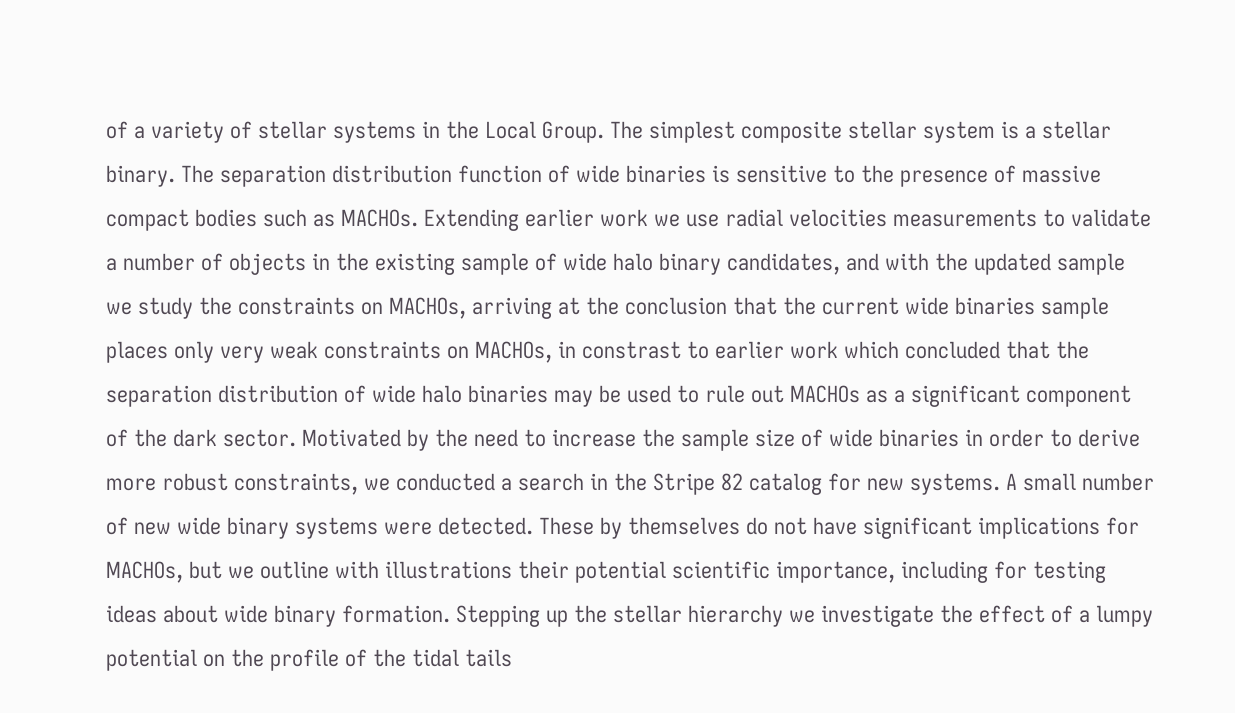of a variety of stellar systems in the Local Group. The simplest composite stellar system is a stellar binary. The separation distribution function of wide binaries is sensitive to the presence of massive compact bodies such as MACHOs. Extending earlier work we use radial velocities measurements to validate a number of objects in the existing sample of wide halo binary candidates, and with the updated sample we study the constraints on MACHOs, arriving at the conclusion that the current wide binaries sample places only very weak constraints on MACHOs, in constrast to earlier work which concluded that the separation distribution of wide halo binaries may be used to rule out MACHOs as a significant component of the dark sector. Motivated by the need to increase the sample size of wide binaries in order to derive more robust constraints, we conducted a search in the Stripe 82 catalog for new systems. A small number of new wide binary systems were detected. These by themselves do not have significant implications for MACHOs, but we outline with illustrations their potential scientific importance, including for testing ideas about wide binary formation. Stepping up the stellar hierarchy we investigate the effect of a lumpy potential on the profile of the tidal tails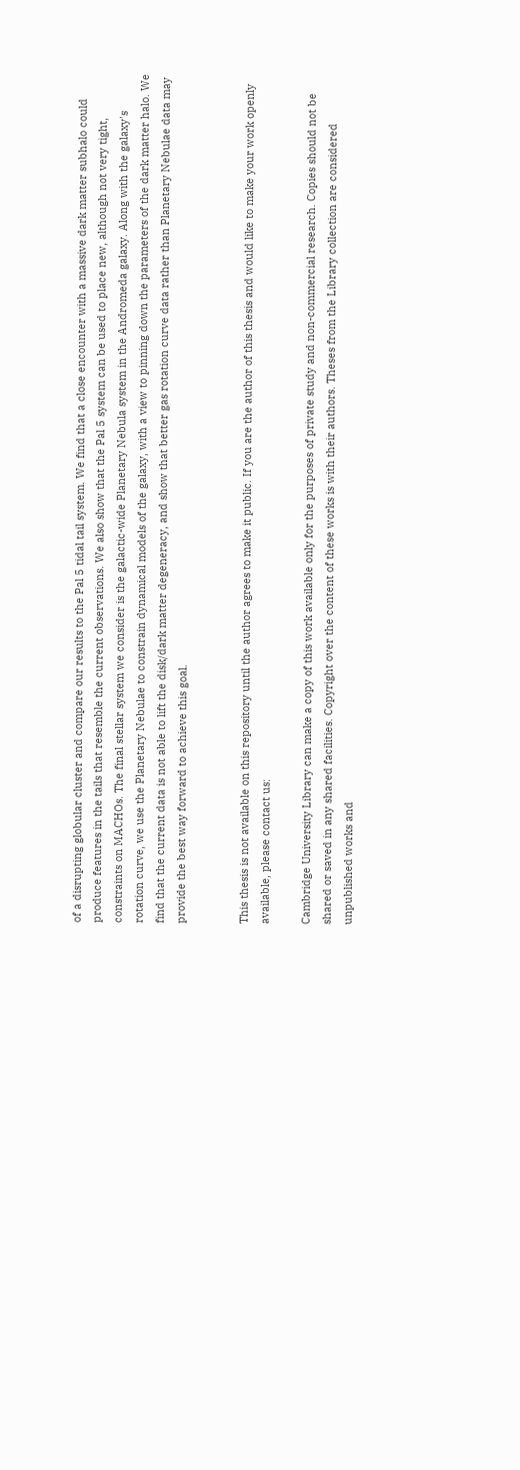of a disrupting globular cluster and compare our results to the Pal 5 tidal tail system. We find that a close encounter with a massive dark matter subhalo could produce features in the tails that resemble the current observations. We also show that the Pal 5 system can be used to place new, although not very tight, constraints on MACHOs. The final stellar system we consider is the galactic-wide Planetary Nebula system in the Andromeda galaxy. Along with the galaxy's rotation curve, we use the Planetary Nebulae to constrain dynamical models of the galaxy, with a view to pinning down the parameters of the dark matter halo. We find that the current data is not able to lift the disk/dark matter degeneracy, and show that better gas rotation curve data rather than Planetary Nebulae data may provide the best way forward to achieve this goal.


This thesis is not available on this repository until the author agrees to make it public. If you are the author of this thesis and would like to make your work openly available, please contact us:

Cambridge University Library can make a copy of this work available only for the purposes of private study and non-commercial research. Copies should not be shared or saved in any shared facilities. Copyright over the content of these works is with their authors. Theses from the Library collection are considered unpublished works and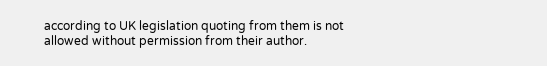according to UK legislation quoting from them is not allowed without permission from their author.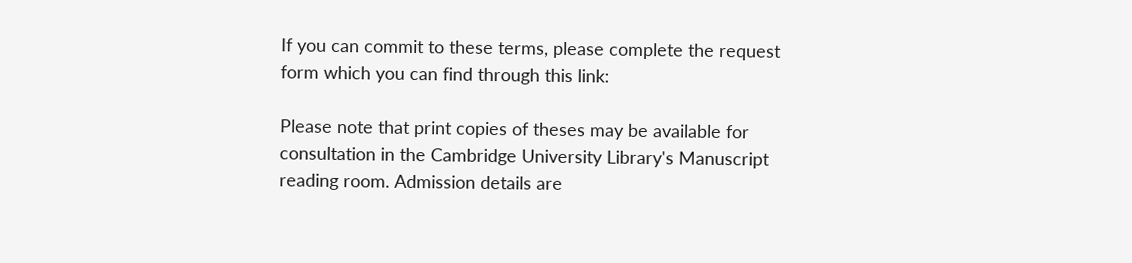If you can commit to these terms, please complete the request form which you can find through this link:

Please note that print copies of theses may be available for consultation in the Cambridge University Library's Manuscript reading room. Admission details are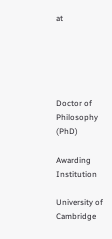at





Doctor of Philosophy (PhD)

Awarding Institution

University of Cambridge